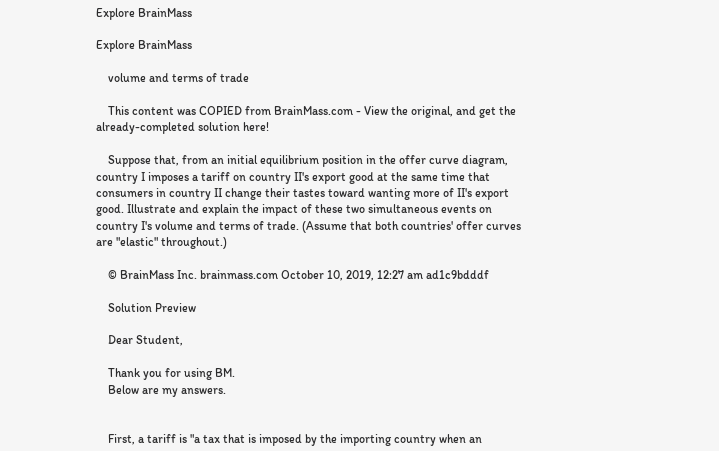Explore BrainMass

Explore BrainMass

    volume and terms of trade

    This content was COPIED from BrainMass.com - View the original, and get the already-completed solution here!

    Suppose that, from an initial equilibrium position in the offer curve diagram, country I imposes a tariff on country II's export good at the same time that consumers in country II change their tastes toward wanting more of II's export good. Illustrate and explain the impact of these two simultaneous events on country I's volume and terms of trade. (Assume that both countries' offer curves are "elastic" throughout.)

    © BrainMass Inc. brainmass.com October 10, 2019, 12:27 am ad1c9bdddf

    Solution Preview

    Dear Student,

    Thank you for using BM.
    Below are my answers.


    First, a tariff is "a tax that is imposed by the importing country when an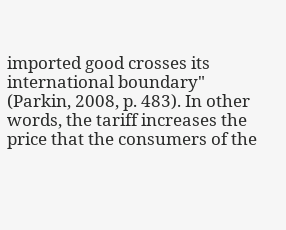imported good crosses its international boundary" (Parkin, 2008, p. 483). In other words, the tariff increases the price that the consumers of the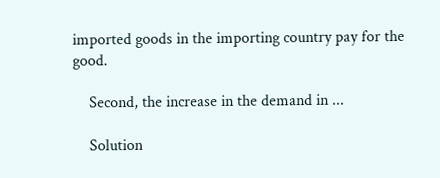imported goods in the importing country pay for the good.

    Second, the increase in the demand in ...

    Solution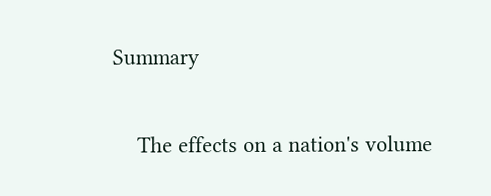Summary

    The effects on a nation's volume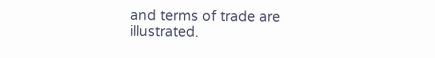and terms of trade are illustrated.